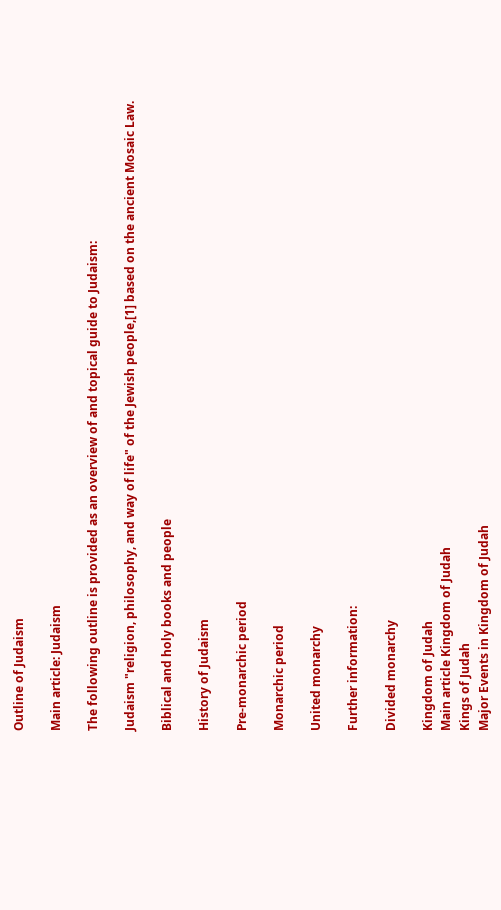Outline of Judaism

Main article: Judaism

The following outline is provided as an overview of and topical guide to Judaism:

Judaism "religion, philosophy, and way of life" of the Jewish people,[1] based on the ancient Mosaic Law.

Biblical and holy books and people

History of Judaism

Pre-monarchic period

Monarchic period

United monarchy

Further information:

Divided monarchy

Kingdom of Judah
Main article Kingdom of Judah
Kings of Judah
Major Events in Kingdom of Judah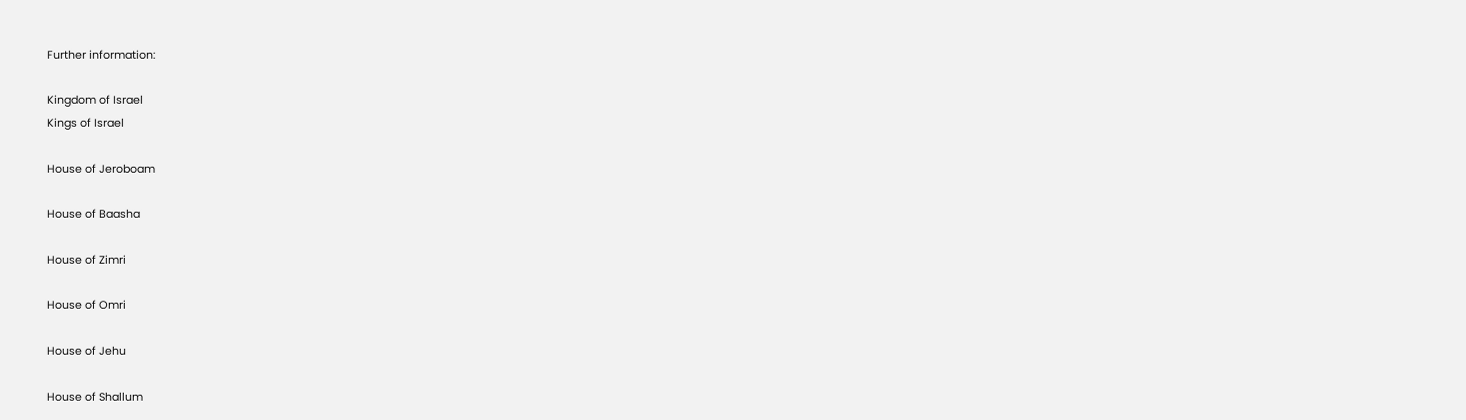Further information:

Kingdom of Israel
Kings of Israel

House of Jeroboam

House of Baasha

House of Zimri

House of Omri

House of Jehu

House of Shallum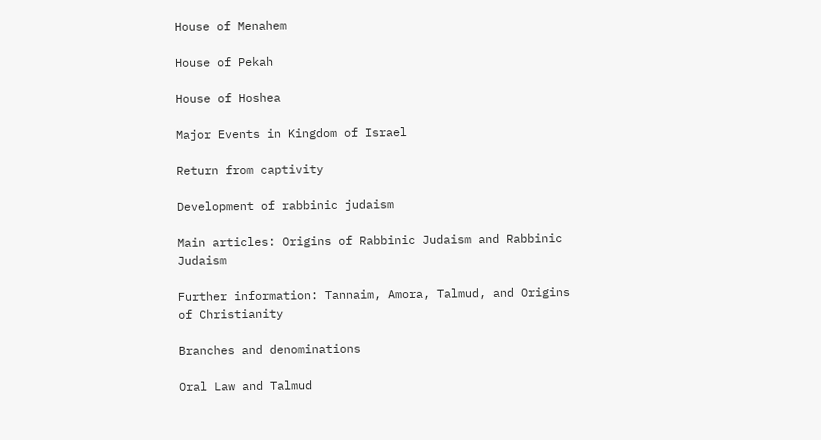House of Menahem

House of Pekah

House of Hoshea

Major Events in Kingdom of Israel

Return from captivity

Development of rabbinic judaism

Main articles: Origins of Rabbinic Judaism and Rabbinic Judaism

Further information: Tannaim, Amora, Talmud, and Origins of Christianity

Branches and denominations

Oral Law and Talmud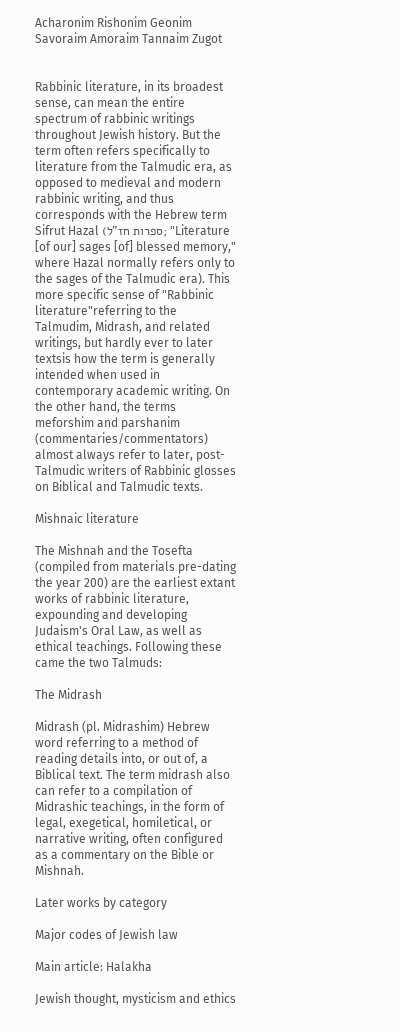Acharonim Rishonim Geonim Savoraim Amoraim Tannaim Zugot


Rabbinic literature, in its broadest sense, can mean the entire spectrum of rabbinic writings throughout Jewish history. But the term often refers specifically to literature from the Talmudic era, as opposed to medieval and modern rabbinic writing, and thus corresponds with the Hebrew term Sifrut Hazal (ספרות חז"ל; "Literature [of our] sages [of] blessed memory," where Hazal normally refers only to the sages of the Talmudic era). This more specific sense of "Rabbinic literature"referring to the Talmudim, Midrash, and related writings, but hardly ever to later textsis how the term is generally intended when used in contemporary academic writing. On the other hand, the terms meforshim and parshanim (commentaries/commentators) almost always refer to later, post-Talmudic writers of Rabbinic glosses on Biblical and Talmudic texts.

Mishnaic literature

The Mishnah and the Tosefta (compiled from materials pre-dating the year 200) are the earliest extant works of rabbinic literature, expounding and developing Judaism's Oral Law, as well as ethical teachings. Following these came the two Talmuds:

The Midrash

Midrash (pl. Midrashim) Hebrew word referring to a method of reading details into, or out of, a Biblical text. The term midrash also can refer to a compilation of Midrashic teachings, in the form of legal, exegetical, homiletical, or narrative writing, often configured as a commentary on the Bible or Mishnah.

Later works by category

Major codes of Jewish law

Main article: Halakha

Jewish thought, mysticism and ethics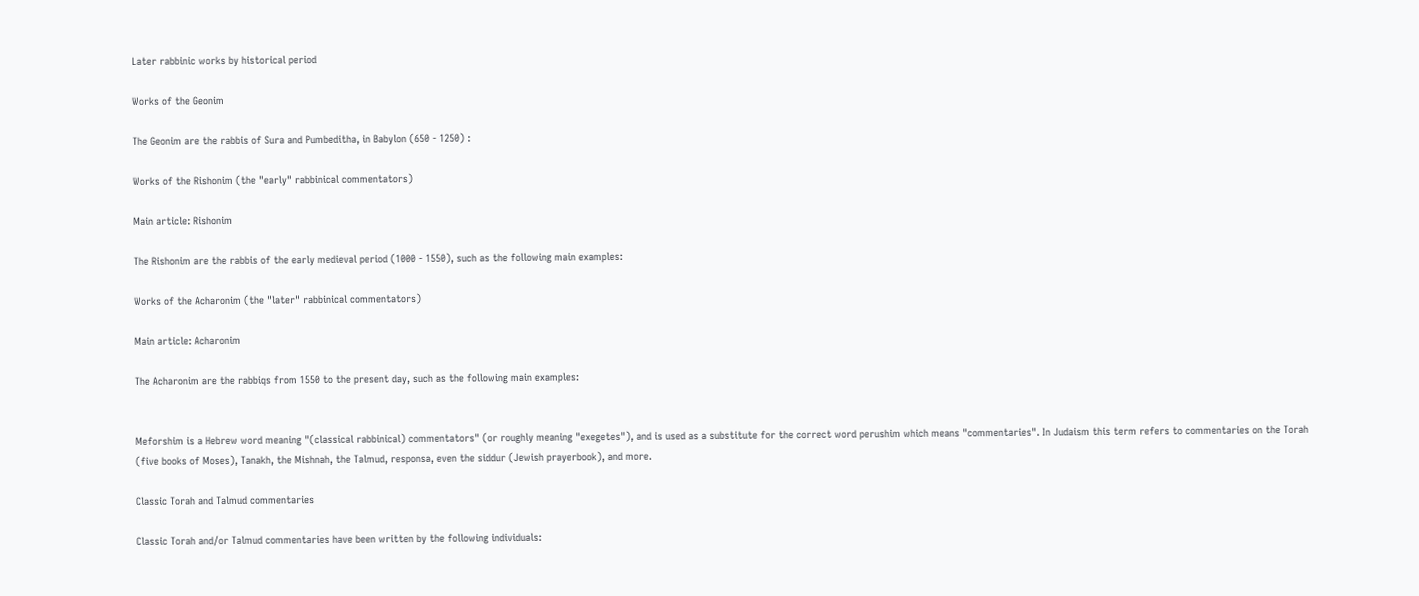Later rabbinic works by historical period

Works of the Geonim

The Geonim are the rabbis of Sura and Pumbeditha, in Babylon (650 - 1250) :

Works of the Rishonim (the "early" rabbinical commentators)

Main article: Rishonim

The Rishonim are the rabbis of the early medieval period (1000 - 1550), such as the following main examples:

Works of the Acharonim (the "later" rabbinical commentators)

Main article: Acharonim

The Acharonim are the rabbiqs from 1550 to the present day, such as the following main examples:


Meforshim is a Hebrew word meaning "(classical rabbinical) commentators" (or roughly meaning "exegetes"), and is used as a substitute for the correct word perushim which means "commentaries". In Judaism this term refers to commentaries on the Torah (five books of Moses), Tanakh, the Mishnah, the Talmud, responsa, even the siddur (Jewish prayerbook), and more.

Classic Torah and Talmud commentaries

Classic Torah and/or Talmud commentaries have been written by the following individuals: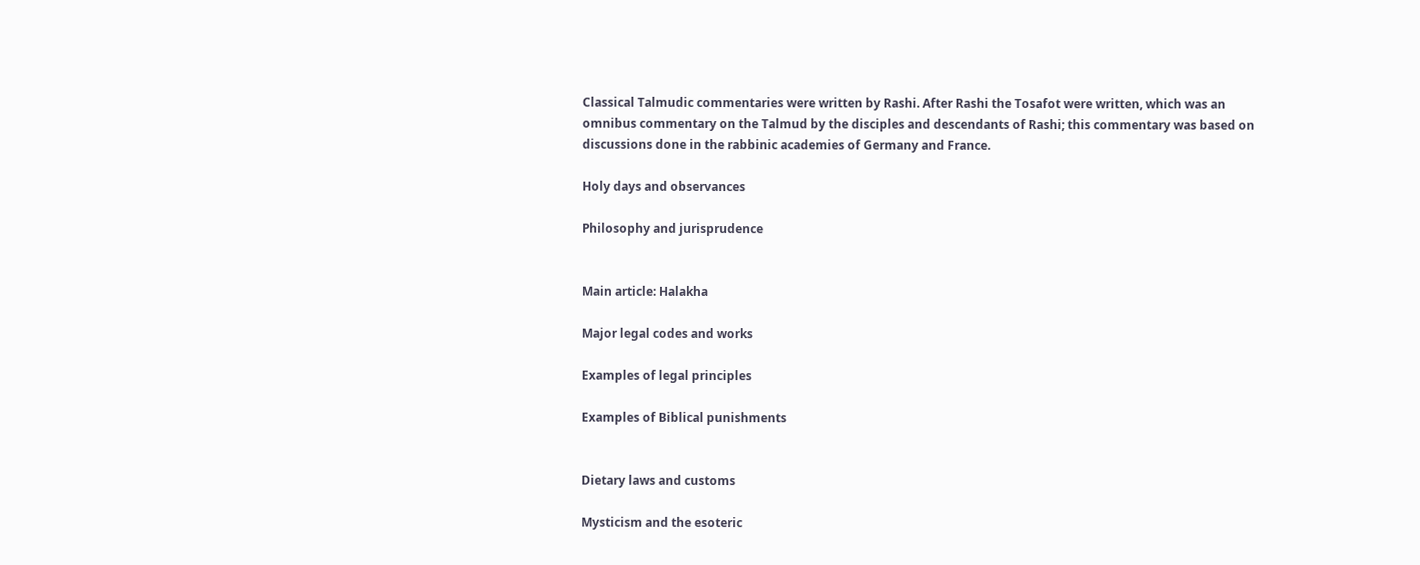Classical Talmudic commentaries were written by Rashi. After Rashi the Tosafot were written, which was an omnibus commentary on the Talmud by the disciples and descendants of Rashi; this commentary was based on discussions done in the rabbinic academies of Germany and France.

Holy days and observances

Philosophy and jurisprudence


Main article: Halakha

Major legal codes and works

Examples of legal principles

Examples of Biblical punishments


Dietary laws and customs

Mysticism and the esoteric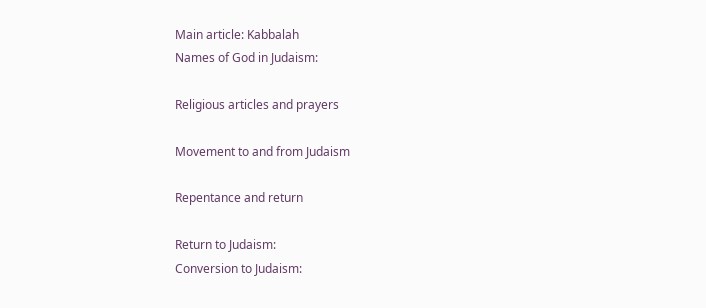Main article: Kabbalah
Names of God in Judaism:

Religious articles and prayers

Movement to and from Judaism

Repentance and return

Return to Judaism:
Conversion to Judaism: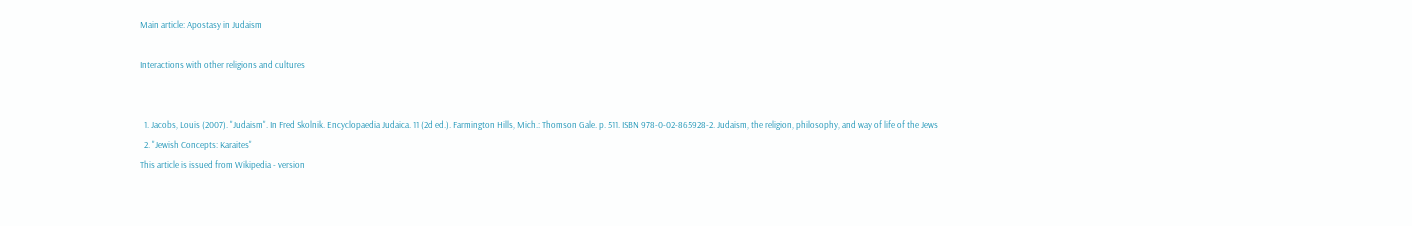Main article: Apostasy in Judaism

Interactions with other religions and cultures


  1. Jacobs, Louis (2007). "Judaism". In Fred Skolnik. Encyclopaedia Judaica. 11 (2d ed.). Farmington Hills, Mich.: Thomson Gale. p. 511. ISBN 978-0-02-865928-2. Judaism, the religion, philosophy, and way of life of the Jews
  2. "Jewish Concepts: Karaites"
This article is issued from Wikipedia - version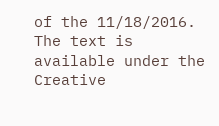of the 11/18/2016. The text is available under the Creative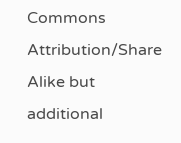Commons Attribution/Share Alike but additional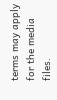terms may apply for the media files.